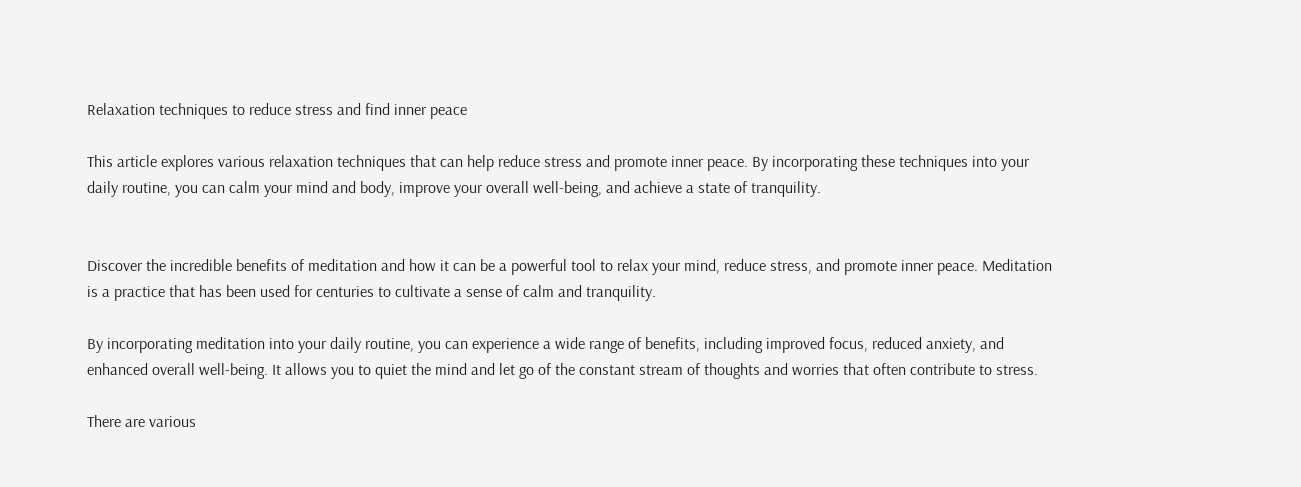Relaxation techniques to reduce stress and find inner peace

This article explores various relaxation techniques that can help reduce stress and promote inner peace. By incorporating these techniques into your daily routine, you can calm your mind and body, improve your overall well-being, and achieve a state of tranquility.


Discover the incredible benefits of meditation and how it can be a powerful tool to relax your mind, reduce stress, and promote inner peace. Meditation is a practice that has been used for centuries to cultivate a sense of calm and tranquility.

By incorporating meditation into your daily routine, you can experience a wide range of benefits, including improved focus, reduced anxiety, and enhanced overall well-being. It allows you to quiet the mind and let go of the constant stream of thoughts and worries that often contribute to stress.

There are various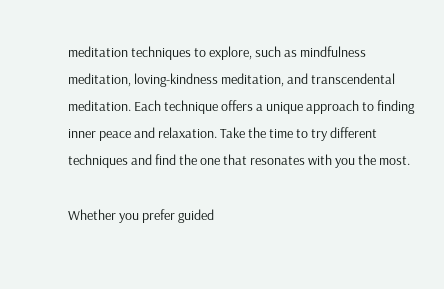meditation techniques to explore, such as mindfulness meditation, loving-kindness meditation, and transcendental meditation. Each technique offers a unique approach to finding inner peace and relaxation. Take the time to try different techniques and find the one that resonates with you the most.

Whether you prefer guided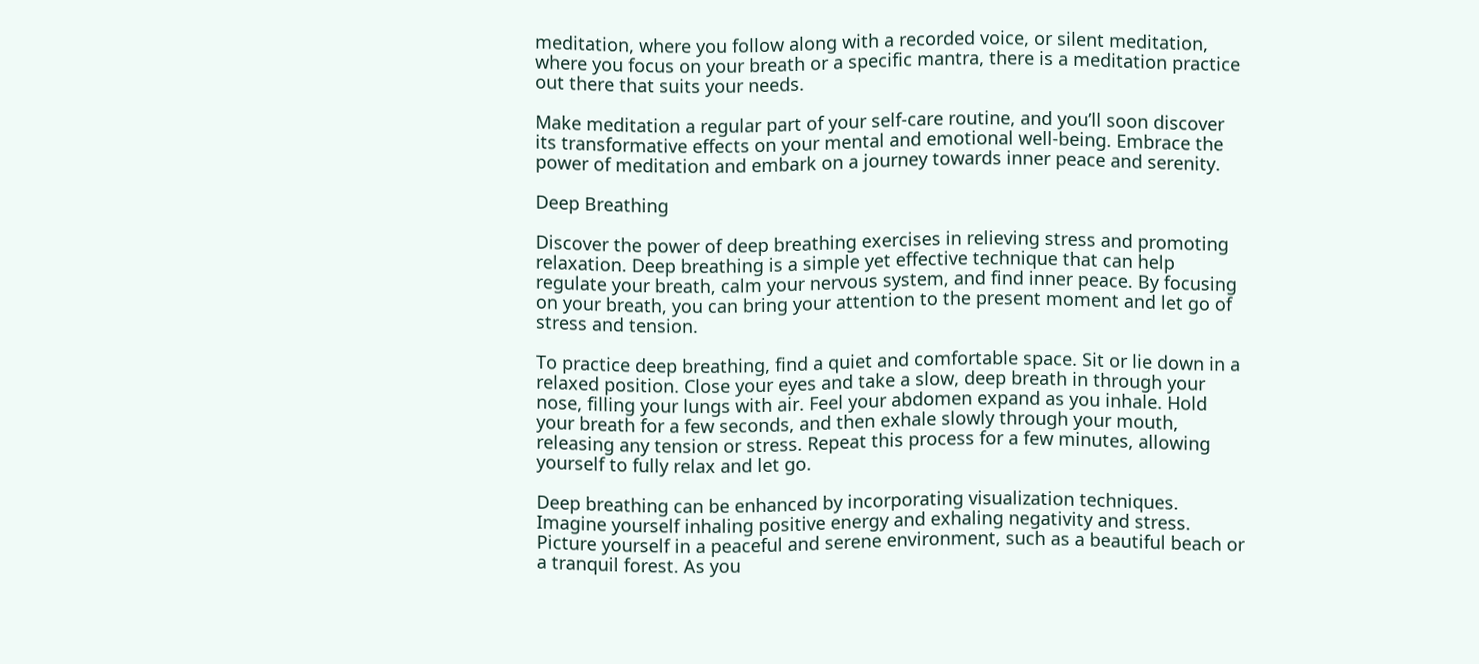meditation, where you follow along with a recorded voice, or silent meditation, where you focus on your breath or a specific mantra, there is a meditation practice out there that suits your needs.

Make meditation a regular part of your self-care routine, and you’ll soon discover its transformative effects on your mental and emotional well-being. Embrace the power of meditation and embark on a journey towards inner peace and serenity.

Deep Breathing

Discover the power of deep breathing exercises in relieving stress and promoting relaxation. Deep breathing is a simple yet effective technique that can help regulate your breath, calm your nervous system, and find inner peace. By focusing on your breath, you can bring your attention to the present moment and let go of stress and tension.

To practice deep breathing, find a quiet and comfortable space. Sit or lie down in a relaxed position. Close your eyes and take a slow, deep breath in through your nose, filling your lungs with air. Feel your abdomen expand as you inhale. Hold your breath for a few seconds, and then exhale slowly through your mouth, releasing any tension or stress. Repeat this process for a few minutes, allowing yourself to fully relax and let go.

Deep breathing can be enhanced by incorporating visualization techniques. Imagine yourself inhaling positive energy and exhaling negativity and stress. Picture yourself in a peaceful and serene environment, such as a beautiful beach or a tranquil forest. As you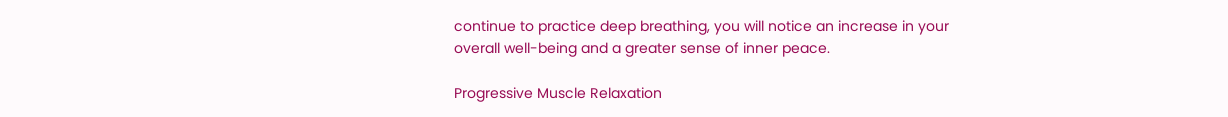continue to practice deep breathing, you will notice an increase in your overall well-being and a greater sense of inner peace.

Progressive Muscle Relaxation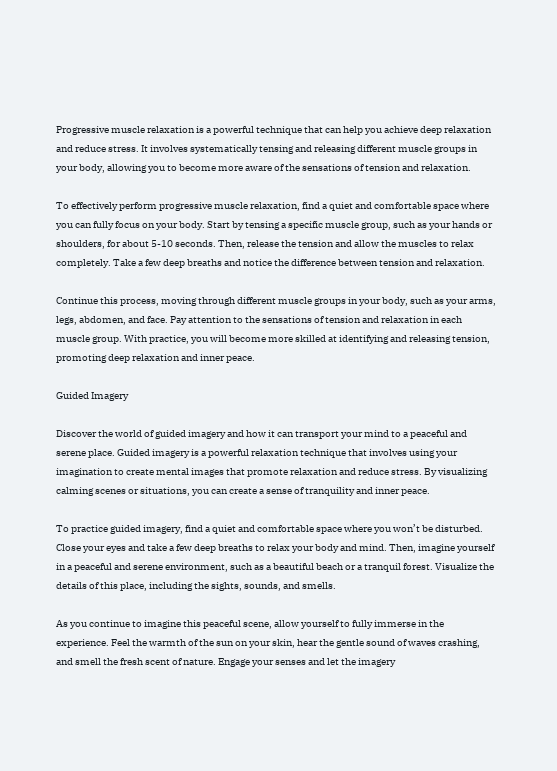Progressive muscle relaxation is a powerful technique that can help you achieve deep relaxation and reduce stress. It involves systematically tensing and releasing different muscle groups in your body, allowing you to become more aware of the sensations of tension and relaxation.

To effectively perform progressive muscle relaxation, find a quiet and comfortable space where you can fully focus on your body. Start by tensing a specific muscle group, such as your hands or shoulders, for about 5-10 seconds. Then, release the tension and allow the muscles to relax completely. Take a few deep breaths and notice the difference between tension and relaxation.

Continue this process, moving through different muscle groups in your body, such as your arms, legs, abdomen, and face. Pay attention to the sensations of tension and relaxation in each muscle group. With practice, you will become more skilled at identifying and releasing tension, promoting deep relaxation and inner peace.

Guided Imagery

Discover the world of guided imagery and how it can transport your mind to a peaceful and serene place. Guided imagery is a powerful relaxation technique that involves using your imagination to create mental images that promote relaxation and reduce stress. By visualizing calming scenes or situations, you can create a sense of tranquility and inner peace.

To practice guided imagery, find a quiet and comfortable space where you won’t be disturbed. Close your eyes and take a few deep breaths to relax your body and mind. Then, imagine yourself in a peaceful and serene environment, such as a beautiful beach or a tranquil forest. Visualize the details of this place, including the sights, sounds, and smells.

As you continue to imagine this peaceful scene, allow yourself to fully immerse in the experience. Feel the warmth of the sun on your skin, hear the gentle sound of waves crashing, and smell the fresh scent of nature. Engage your senses and let the imagery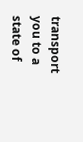transport you to a state of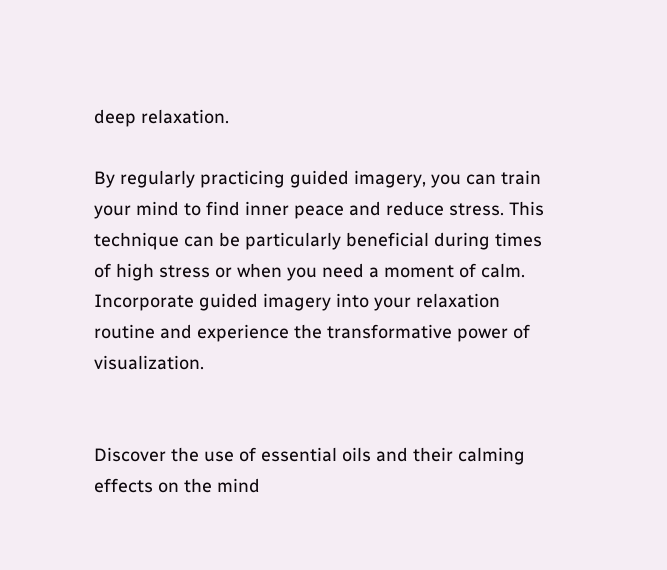deep relaxation.

By regularly practicing guided imagery, you can train your mind to find inner peace and reduce stress. This technique can be particularly beneficial during times of high stress or when you need a moment of calm. Incorporate guided imagery into your relaxation routine and experience the transformative power of visualization.


Discover the use of essential oils and their calming effects on the mind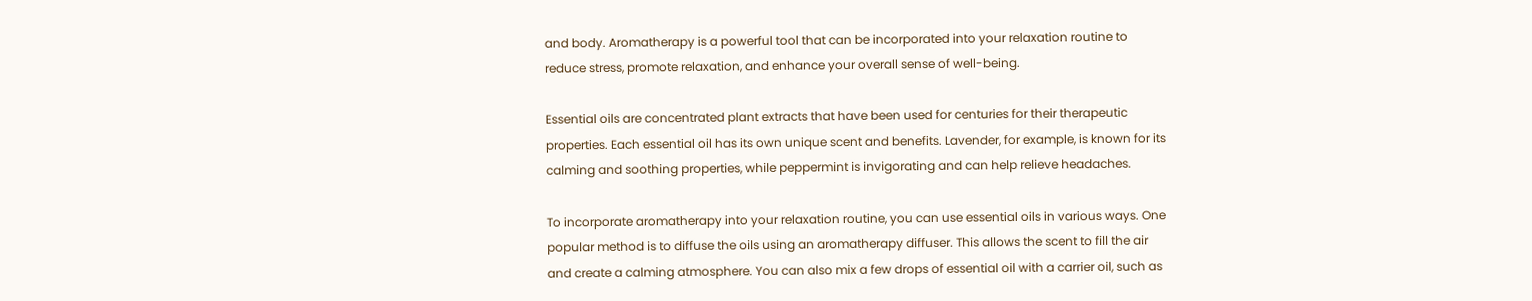and body. Aromatherapy is a powerful tool that can be incorporated into your relaxation routine to reduce stress, promote relaxation, and enhance your overall sense of well-being.

Essential oils are concentrated plant extracts that have been used for centuries for their therapeutic properties. Each essential oil has its own unique scent and benefits. Lavender, for example, is known for its calming and soothing properties, while peppermint is invigorating and can help relieve headaches.

To incorporate aromatherapy into your relaxation routine, you can use essential oils in various ways. One popular method is to diffuse the oils using an aromatherapy diffuser. This allows the scent to fill the air and create a calming atmosphere. You can also mix a few drops of essential oil with a carrier oil, such as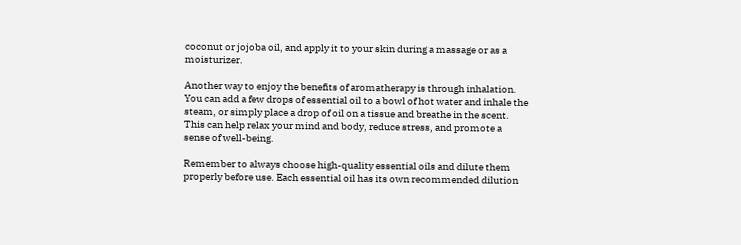coconut or jojoba oil, and apply it to your skin during a massage or as a moisturizer.

Another way to enjoy the benefits of aromatherapy is through inhalation. You can add a few drops of essential oil to a bowl of hot water and inhale the steam, or simply place a drop of oil on a tissue and breathe in the scent. This can help relax your mind and body, reduce stress, and promote a sense of well-being.

Remember to always choose high-quality essential oils and dilute them properly before use. Each essential oil has its own recommended dilution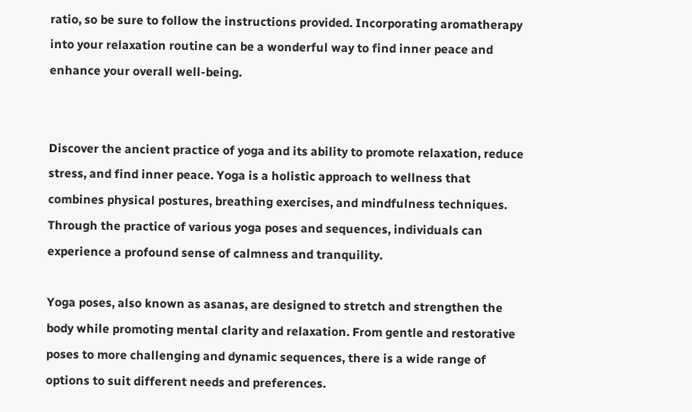ratio, so be sure to follow the instructions provided. Incorporating aromatherapy into your relaxation routine can be a wonderful way to find inner peace and enhance your overall well-being.


Discover the ancient practice of yoga and its ability to promote relaxation, reduce stress, and find inner peace. Yoga is a holistic approach to wellness that combines physical postures, breathing exercises, and mindfulness techniques. Through the practice of various yoga poses and sequences, individuals can experience a profound sense of calmness and tranquility.

Yoga poses, also known as asanas, are designed to stretch and strengthen the body while promoting mental clarity and relaxation. From gentle and restorative poses to more challenging and dynamic sequences, there is a wide range of options to suit different needs and preferences.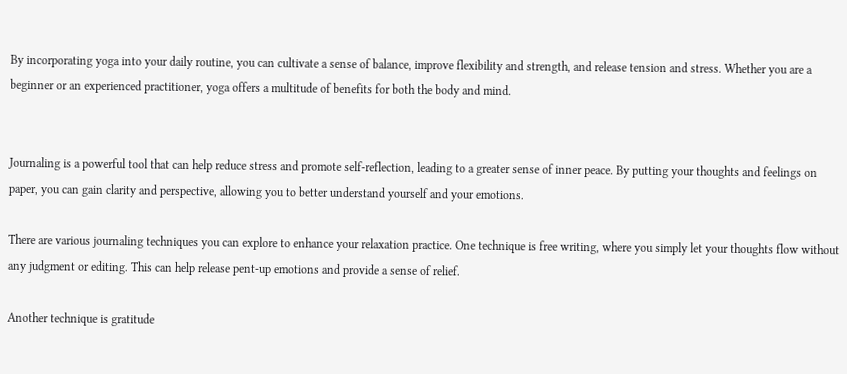By incorporating yoga into your daily routine, you can cultivate a sense of balance, improve flexibility and strength, and release tension and stress. Whether you are a beginner or an experienced practitioner, yoga offers a multitude of benefits for both the body and mind.


Journaling is a powerful tool that can help reduce stress and promote self-reflection, leading to a greater sense of inner peace. By putting your thoughts and feelings on paper, you can gain clarity and perspective, allowing you to better understand yourself and your emotions.

There are various journaling techniques you can explore to enhance your relaxation practice. One technique is free writing, where you simply let your thoughts flow without any judgment or editing. This can help release pent-up emotions and provide a sense of relief.

Another technique is gratitude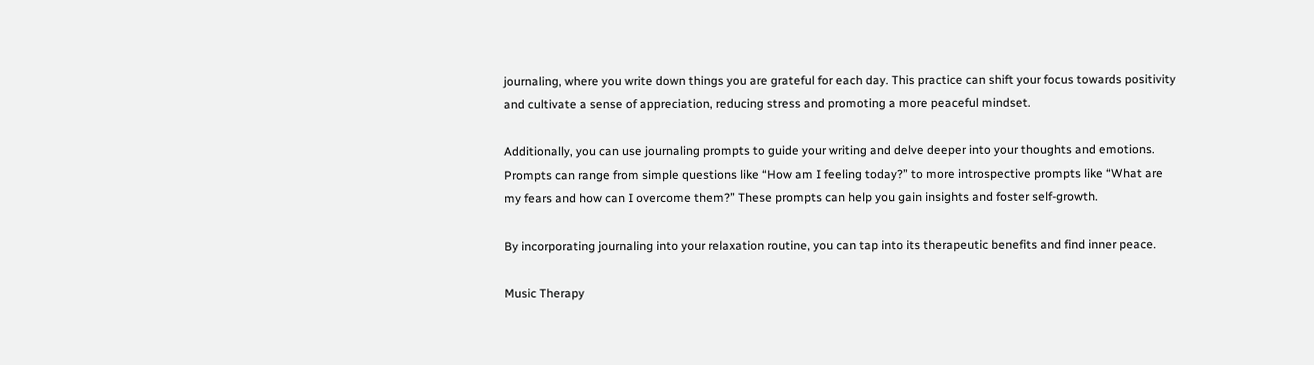journaling, where you write down things you are grateful for each day. This practice can shift your focus towards positivity and cultivate a sense of appreciation, reducing stress and promoting a more peaceful mindset.

Additionally, you can use journaling prompts to guide your writing and delve deeper into your thoughts and emotions. Prompts can range from simple questions like “How am I feeling today?” to more introspective prompts like “What are my fears and how can I overcome them?” These prompts can help you gain insights and foster self-growth.

By incorporating journaling into your relaxation routine, you can tap into its therapeutic benefits and find inner peace.

Music Therapy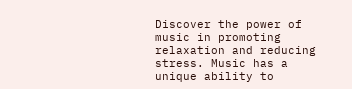Discover the power of music in promoting relaxation and reducing stress. Music has a unique ability to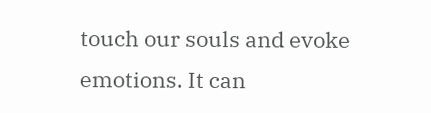touch our souls and evoke emotions. It can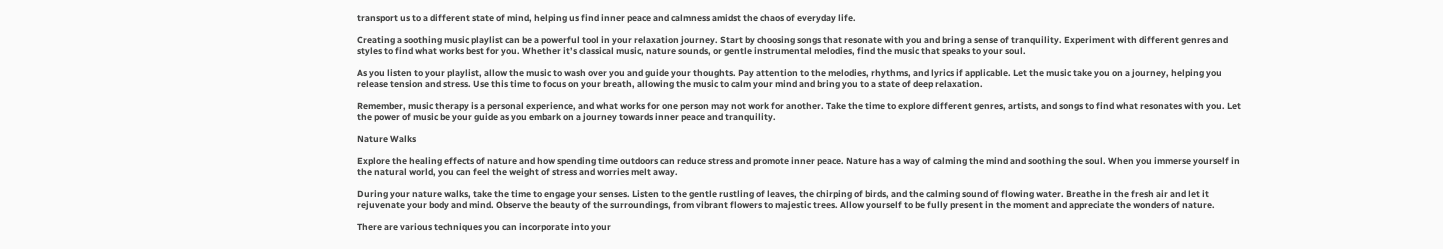transport us to a different state of mind, helping us find inner peace and calmness amidst the chaos of everyday life.

Creating a soothing music playlist can be a powerful tool in your relaxation journey. Start by choosing songs that resonate with you and bring a sense of tranquility. Experiment with different genres and styles to find what works best for you. Whether it’s classical music, nature sounds, or gentle instrumental melodies, find the music that speaks to your soul.

As you listen to your playlist, allow the music to wash over you and guide your thoughts. Pay attention to the melodies, rhythms, and lyrics if applicable. Let the music take you on a journey, helping you release tension and stress. Use this time to focus on your breath, allowing the music to calm your mind and bring you to a state of deep relaxation.

Remember, music therapy is a personal experience, and what works for one person may not work for another. Take the time to explore different genres, artists, and songs to find what resonates with you. Let the power of music be your guide as you embark on a journey towards inner peace and tranquility.

Nature Walks

Explore the healing effects of nature and how spending time outdoors can reduce stress and promote inner peace. Nature has a way of calming the mind and soothing the soul. When you immerse yourself in the natural world, you can feel the weight of stress and worries melt away.

During your nature walks, take the time to engage your senses. Listen to the gentle rustling of leaves, the chirping of birds, and the calming sound of flowing water. Breathe in the fresh air and let it rejuvenate your body and mind. Observe the beauty of the surroundings, from vibrant flowers to majestic trees. Allow yourself to be fully present in the moment and appreciate the wonders of nature.

There are various techniques you can incorporate into your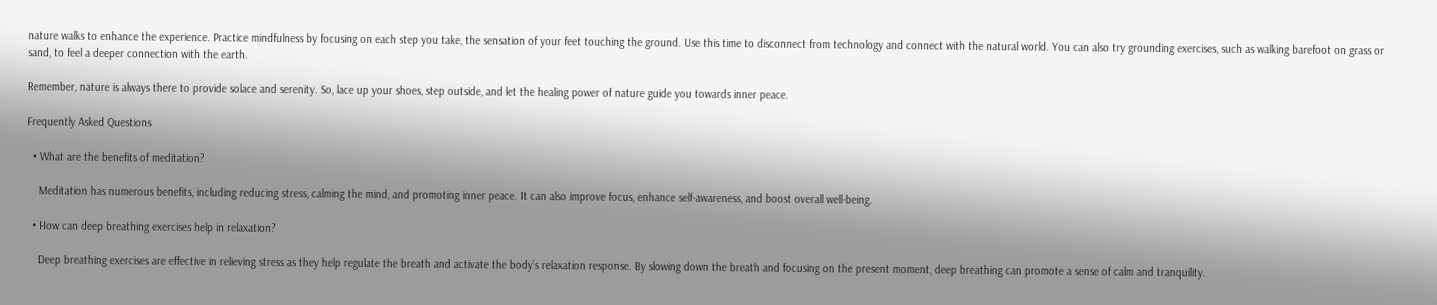nature walks to enhance the experience. Practice mindfulness by focusing on each step you take, the sensation of your feet touching the ground. Use this time to disconnect from technology and connect with the natural world. You can also try grounding exercises, such as walking barefoot on grass or sand, to feel a deeper connection with the earth.

Remember, nature is always there to provide solace and serenity. So, lace up your shoes, step outside, and let the healing power of nature guide you towards inner peace.

Frequently Asked Questions

  • What are the benefits of meditation?

    Meditation has numerous benefits, including reducing stress, calming the mind, and promoting inner peace. It can also improve focus, enhance self-awareness, and boost overall well-being.

  • How can deep breathing exercises help in relaxation?

    Deep breathing exercises are effective in relieving stress as they help regulate the breath and activate the body’s relaxation response. By slowing down the breath and focusing on the present moment, deep breathing can promote a sense of calm and tranquility.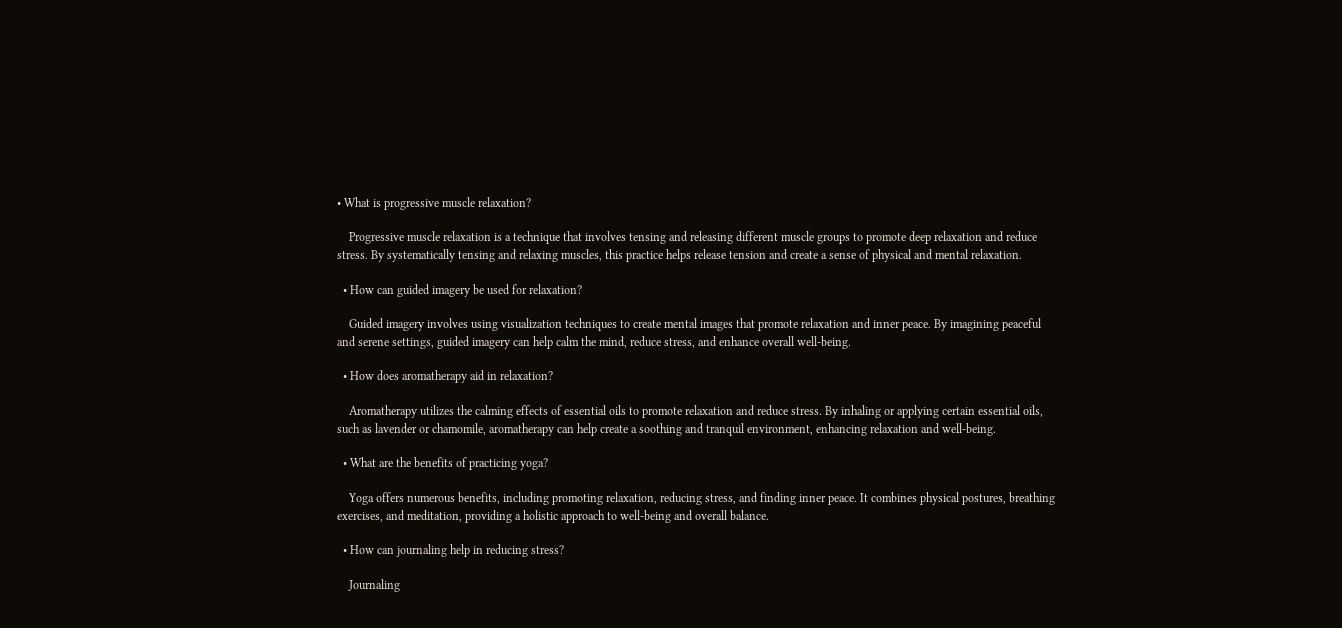• What is progressive muscle relaxation?

    Progressive muscle relaxation is a technique that involves tensing and releasing different muscle groups to promote deep relaxation and reduce stress. By systematically tensing and relaxing muscles, this practice helps release tension and create a sense of physical and mental relaxation.

  • How can guided imagery be used for relaxation?

    Guided imagery involves using visualization techniques to create mental images that promote relaxation and inner peace. By imagining peaceful and serene settings, guided imagery can help calm the mind, reduce stress, and enhance overall well-being.

  • How does aromatherapy aid in relaxation?

    Aromatherapy utilizes the calming effects of essential oils to promote relaxation and reduce stress. By inhaling or applying certain essential oils, such as lavender or chamomile, aromatherapy can help create a soothing and tranquil environment, enhancing relaxation and well-being.

  • What are the benefits of practicing yoga?

    Yoga offers numerous benefits, including promoting relaxation, reducing stress, and finding inner peace. It combines physical postures, breathing exercises, and meditation, providing a holistic approach to well-being and overall balance.

  • How can journaling help in reducing stress?

    Journaling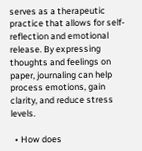serves as a therapeutic practice that allows for self-reflection and emotional release. By expressing thoughts and feelings on paper, journaling can help process emotions, gain clarity, and reduce stress levels.

  • How does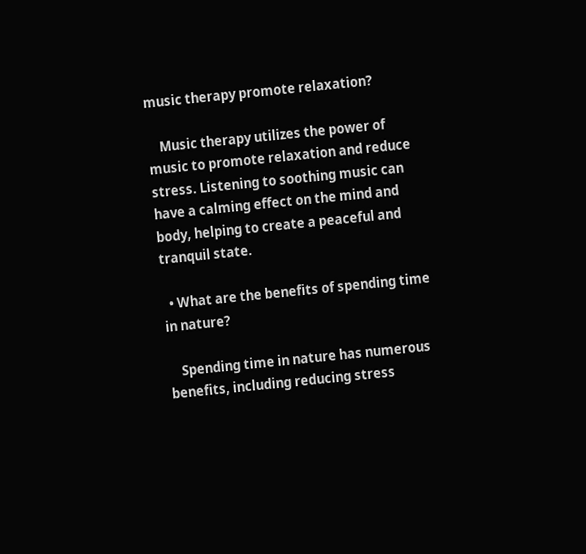music therapy promote relaxation?

    Music therapy utilizes the power of music to promote relaxation and reduce stress. Listening to soothing music can have a calming effect on the mind and body, helping to create a peaceful and tranquil state.

  • What are the benefits of spending time in nature?

    Spending time in nature has numerous benefits, including reducing stress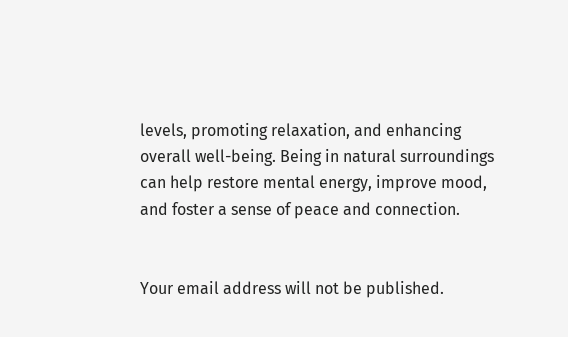levels, promoting relaxation, and enhancing overall well-being. Being in natural surroundings can help restore mental energy, improve mood, and foster a sense of peace and connection.


Your email address will not be published.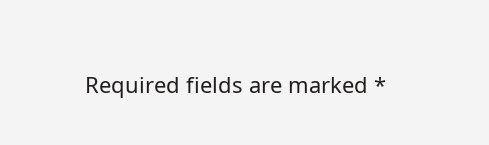Required fields are marked *